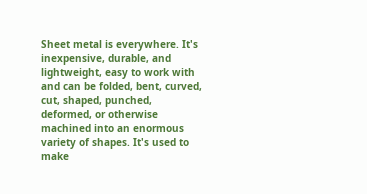Sheet metal is everywhere. It's inexpensive, durable, and lightweight, easy to work with and can be folded, bent, curved, cut, shaped, punched, deformed, or otherwise machined into an enormous variety of shapes. It's used to make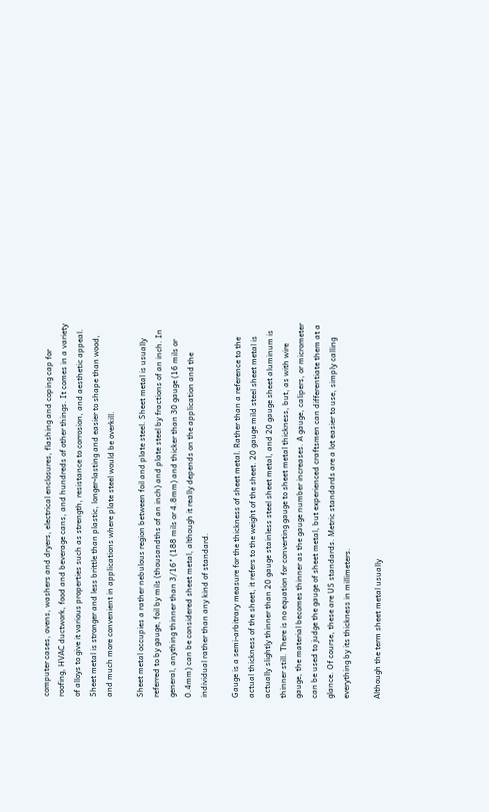computer cases, ovens, washers and dryers, electrical enclosures, flashing and coping cap for roofing, HVAC ductwork, food and beverage cans, and hundreds of other things. It comes in a variety of alloys to give it various properties such as strength, resistance to corrosion, and aesthetic appeal. Sheet metal is stronger and less brittle than plastic, longer-lasting and easier to shape than wood, and much more convenient in applications where plate steel would be overkill.

Sheet metal occupies a rather nebulous region between foil and plate steel. Sheet metal is usually referred to by gauge, foil by mils (thousandths of an inch) and plate steel by fractions of an inch. In general, anything thinner than 3/16" (188 mils or 4.8mm) and thicker than 30 gauge (16 mils or 0.4mm) can be considered sheet metal, although it really depends on the application and the individual rather than any kind of standard.

Gauge is a semi-arbitrary measure for the thickness of sheet metal. Rather than a reference to the actual thickness of the sheet, it refers to the weight of the sheet. 20 gauge mild steel sheet metal is actually slightly thinner than 20 gauge stainless steel sheet metal, and 20 gauge sheet aluminum is thinner still. There is no equation for converting gauge to sheet metal thickness, but, as with wire gauge, the material becomes thinner as the gauge number increases. A gauge, calipers, or micrometer can be used to judge the gauge of sheet metal, but experienced craftsmen can differentiate them at a glance. Of course, these are US standards. Metric standards are a lot easier to use, simply calling everything by its thickness in millimeters.

Although the term sheet metal usually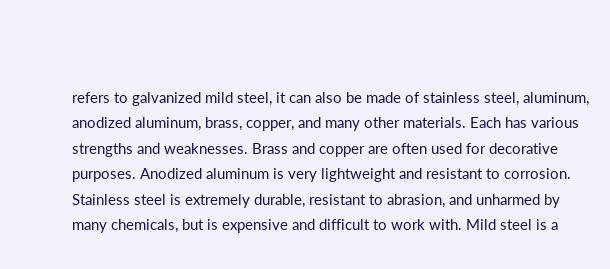refers to galvanized mild steel, it can also be made of stainless steel, aluminum, anodized aluminum, brass, copper, and many other materials. Each has various strengths and weaknesses. Brass and copper are often used for decorative purposes. Anodized aluminum is very lightweight and resistant to corrosion. Stainless steel is extremely durable, resistant to abrasion, and unharmed by many chemicals, but is expensive and difficult to work with. Mild steel is a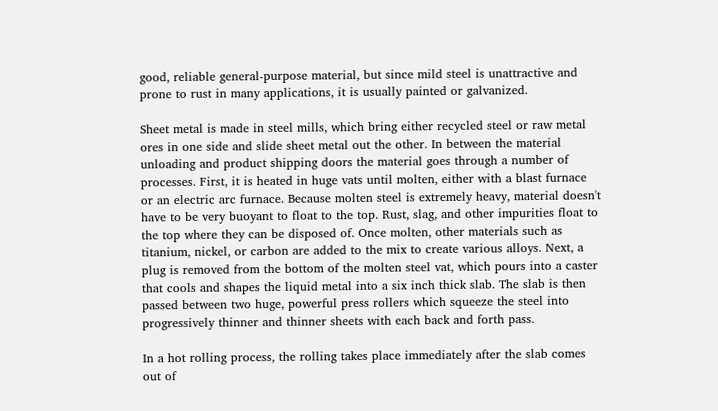good, reliable general-purpose material, but since mild steel is unattractive and prone to rust in many applications, it is usually painted or galvanized.

Sheet metal is made in steel mills, which bring either recycled steel or raw metal ores in one side and slide sheet metal out the other. In between the material unloading and product shipping doors the material goes through a number of processes. First, it is heated in huge vats until molten, either with a blast furnace or an electric arc furnace. Because molten steel is extremely heavy, material doesn't have to be very buoyant to float to the top. Rust, slag, and other impurities float to the top where they can be disposed of. Once molten, other materials such as titanium, nickel, or carbon are added to the mix to create various alloys. Next, a plug is removed from the bottom of the molten steel vat, which pours into a caster that cools and shapes the liquid metal into a six inch thick slab. The slab is then passed between two huge, powerful press rollers which squeeze the steel into progressively thinner and thinner sheets with each back and forth pass.

In a hot rolling process, the rolling takes place immediately after the slab comes out of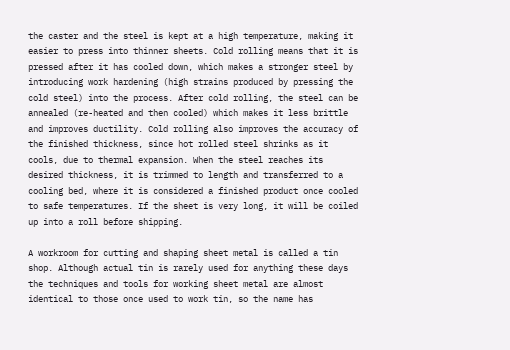the caster and the steel is kept at a high temperature, making it easier to press into thinner sheets. Cold rolling means that it is pressed after it has cooled down, which makes a stronger steel by introducing work hardening (high strains produced by pressing the cold steel) into the process. After cold rolling, the steel can be annealed (re-heated and then cooled) which makes it less brittle and improves ductility. Cold rolling also improves the accuracy of the finished thickness, since hot rolled steel shrinks as it cools, due to thermal expansion. When the steel reaches its desired thickness, it is trimmed to length and transferred to a cooling bed, where it is considered a finished product once cooled to safe temperatures. If the sheet is very long, it will be coiled up into a roll before shipping.

A workroom for cutting and shaping sheet metal is called a tin shop. Although actual tin is rarely used for anything these days the techniques and tools for working sheet metal are almost identical to those once used to work tin, so the name has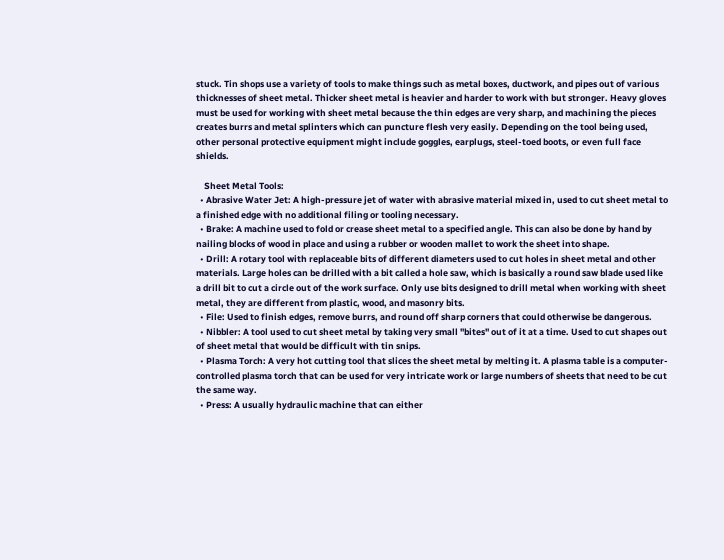stuck. Tin shops use a variety of tools to make things such as metal boxes, ductwork, and pipes out of various thicknesses of sheet metal. Thicker sheet metal is heavier and harder to work with but stronger. Heavy gloves must be used for working with sheet metal because the thin edges are very sharp, and machining the pieces creates burrs and metal splinters which can puncture flesh very easily. Depending on the tool being used, other personal protective equipment might include goggles, earplugs, steel-toed boots, or even full face shields.

    Sheet Metal Tools:
  • Abrasive Water Jet: A high-pressure jet of water with abrasive material mixed in, used to cut sheet metal to a finished edge with no additional filing or tooling necessary.
  • Brake: A machine used to fold or crease sheet metal to a specified angle. This can also be done by hand by nailing blocks of wood in place and using a rubber or wooden mallet to work the sheet into shape.
  • Drill: A rotary tool with replaceable bits of different diameters used to cut holes in sheet metal and other materials. Large holes can be drilled with a bit called a hole saw, which is basically a round saw blade used like a drill bit to cut a circle out of the work surface. Only use bits designed to drill metal when working with sheet metal, they are different from plastic, wood, and masonry bits.
  • File: Used to finish edges, remove burrs, and round off sharp corners that could otherwise be dangerous.
  • Nibbler: A tool used to cut sheet metal by taking very small "bites" out of it at a time. Used to cut shapes out of sheet metal that would be difficult with tin snips.
  • Plasma Torch: A very hot cutting tool that slices the sheet metal by melting it. A plasma table is a computer-controlled plasma torch that can be used for very intricate work or large numbers of sheets that need to be cut the same way.
  • Press: A usually hydraulic machine that can either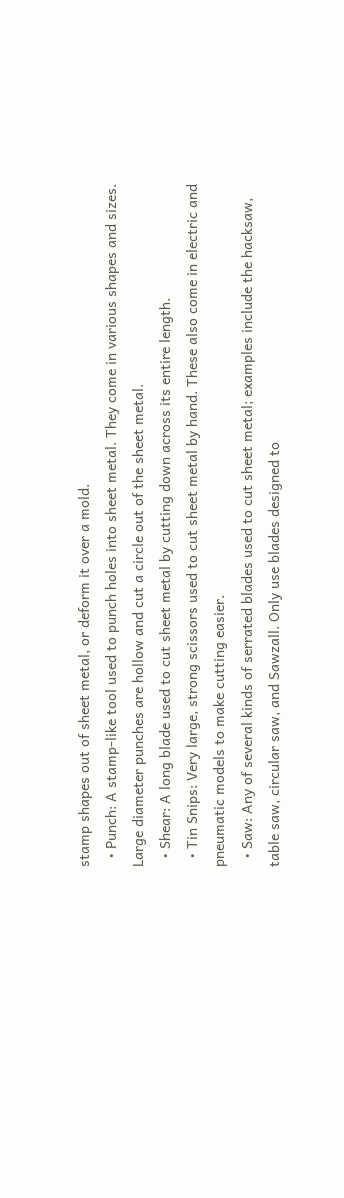stamp shapes out of sheet metal, or deform it over a mold.
  • Punch: A stamp-like tool used to punch holes into sheet metal. They come in various shapes and sizes. Large diameter punches are hollow and cut a circle out of the sheet metal.
  • Shear: A long blade used to cut sheet metal by cutting down across its entire length.
  • Tin Snips: Very large, strong scissors used to cut sheet metal by hand. These also come in electric and pneumatic models to make cutting easier.
  • Saw: Any of several kinds of serrated blades used to cut sheet metal; examples include the hacksaw, table saw, circular saw, and Sawzall. Only use blades designed to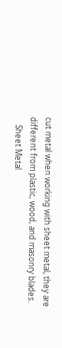cut metal when working with sheet metal, they are different from plastic, wood, and masonry blades.
    Sheet Metal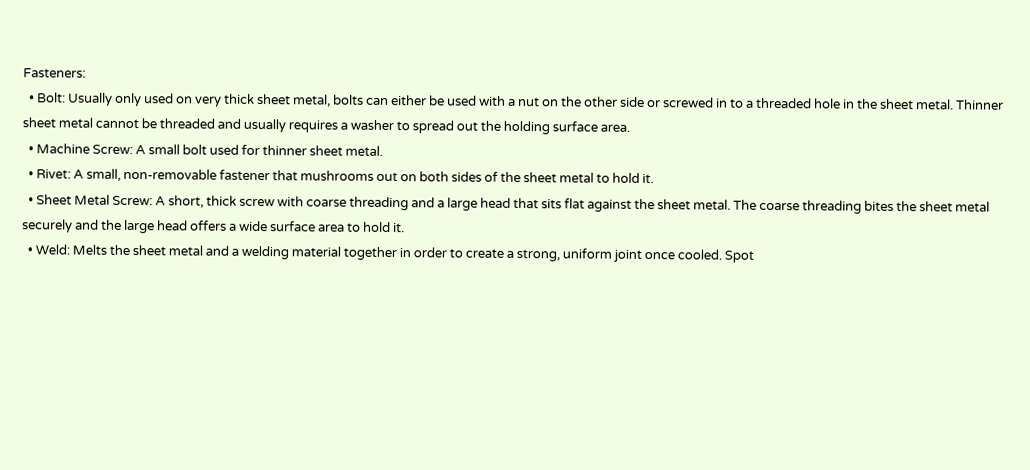Fasteners:
  • Bolt: Usually only used on very thick sheet metal, bolts can either be used with a nut on the other side or screwed in to a threaded hole in the sheet metal. Thinner sheet metal cannot be threaded and usually requires a washer to spread out the holding surface area.
  • Machine Screw: A small bolt used for thinner sheet metal.
  • Rivet: A small, non-removable fastener that mushrooms out on both sides of the sheet metal to hold it.
  • Sheet Metal Screw: A short, thick screw with coarse threading and a large head that sits flat against the sheet metal. The coarse threading bites the sheet metal securely and the large head offers a wide surface area to hold it.
  • Weld: Melts the sheet metal and a welding material together in order to create a strong, uniform joint once cooled. Spot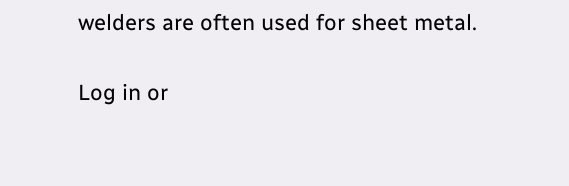welders are often used for sheet metal.

Log in or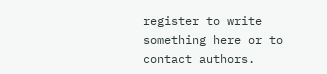register to write something here or to contact authors.